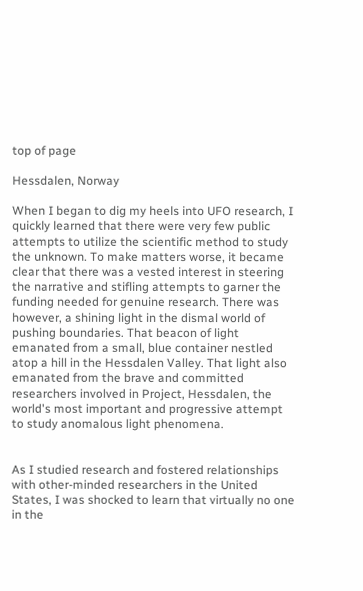top of page

Hessdalen, Norway

When I began to dig my heels into UFO research, I quickly learned that there were very few public attempts to utilize the scientific method to study the unknown. To make matters worse, it became clear that there was a vested interest in steering the narrative and stifling attempts to garner the funding needed for genuine research. There was however, a shining light in the dismal world of pushing boundaries. That beacon of light emanated from a small, blue container nestled atop a hill in the Hessdalen Valley. That light also emanated from the brave and committed researchers involved in Project, Hessdalen, the world's most important and progressive attempt to study anomalous light phenomena.


As I studied research and fostered relationships with other-minded researchers in the United States, I was shocked to learn that virtually no one in the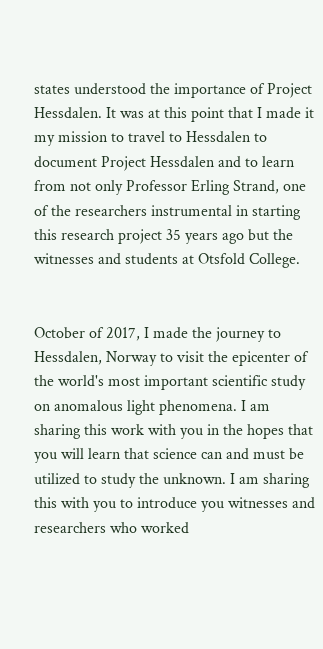states understood the importance of Project Hessdalen. It was at this point that I made it my mission to travel to Hessdalen to document Project Hessdalen and to learn from not only Professor Erling Strand, one of the researchers instrumental in starting this research project 35 years ago but the witnesses and students at Otsfold College.


October of 2017, I made the journey to Hessdalen, Norway to visit the epicenter of the world's most important scientific study on anomalous light phenomena. I am sharing this work with you in the hopes that you will learn that science can and must be utilized to study the unknown. I am sharing this with you to introduce you witnesses and researchers who worked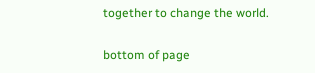together to change the world.

bottom of page